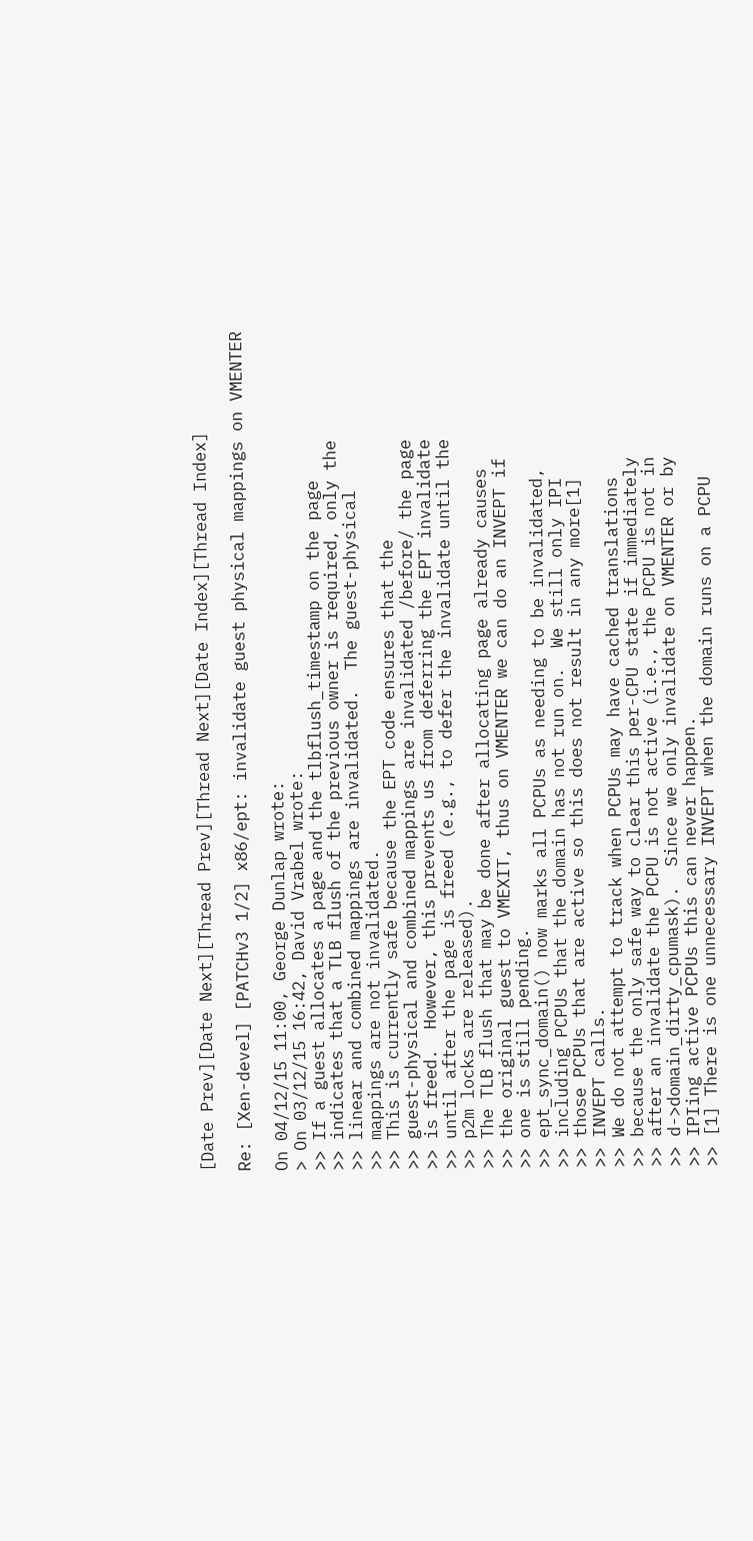[Date Prev][Date Next][Thread Prev][Thread Next][Date Index][Thread Index]

Re: [Xen-devel] [PATCHv3 1/2] x86/ept: invalidate guest physical mappings on VMENTER

On 04/12/15 11:00, George Dunlap wrote:
> On 03/12/15 16:42, David Vrabel wrote:
>> If a guest allocates a page and the tlbflush_timestamp on the page
>> indicates that a TLB flush of the previous owner is required, only the
>> linear and combined mappings are invalidated.  The guest-physical
>> mappings are not invalidated.
>> This is currently safe because the EPT code ensures that the
>> guest-physical and combined mappings are invalidated /before/ the page
>> is freed.  However, this prevents us from deferring the EPT invalidate
>> until after the page is freed (e.g., to defer the invalidate until the
>> p2m locks are released).
>> The TLB flush that may be done after allocating page already causes
>> the original guest to VMEXIT, thus on VMENTER we can do an INVEPT if
>> one is still pending.
>> ept_sync_domain() now marks all PCPUs as needing to be invalidated,
>> including PCPUs that the domain has not run on.  We still only IPI
>> those PCPUs that are active so this does not result in any more[1]
>> INVEPT calls.
>> We do not attempt to track when PCPUs may have cached translations
>> because the only safe way to clear this per-CPU state if immediately
>> after an invalidate the PCPU is not active (i.e., the PCPU is not in
>> d->domain_dirty_cpumask).  Since we only invalidate on VMENTER or by
>> IPIing active PCPUs this can never happen.
>> [1] There is one unnecessary INVEPT when the domain runs on a PCPU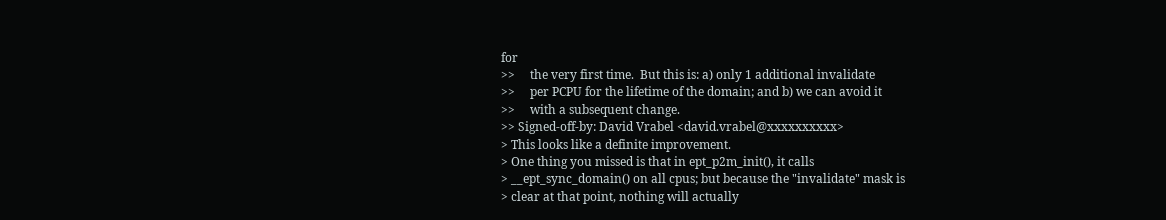for
>>     the very first time.  But this is: a) only 1 additional invalidate
>>     per PCPU for the lifetime of the domain; and b) we can avoid it
>>     with a subsequent change.
>> Signed-off-by: David Vrabel <david.vrabel@xxxxxxxxxx>
> This looks like a definite improvement.
> One thing you missed is that in ept_p2m_init(), it calls
> __ept_sync_domain() on all cpus; but because the "invalidate" mask is
> clear at that point, nothing will actually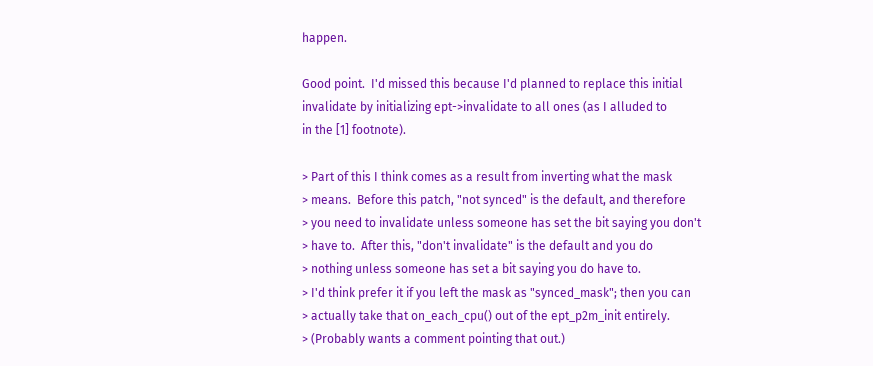happen.

Good point.  I'd missed this because I'd planned to replace this initial
invalidate by initializing ept->invalidate to all ones (as I alluded to
in the [1] footnote).

> Part of this I think comes as a result from inverting what the mask
> means.  Before this patch, "not synced" is the default, and therefore
> you need to invalidate unless someone has set the bit saying you don't
> have to.  After this, "don't invalidate" is the default and you do
> nothing unless someone has set a bit saying you do have to.
> I'd think prefer it if you left the mask as "synced_mask"; then you can
> actually take that on_each_cpu() out of the ept_p2m_init entirely.
> (Probably wants a comment pointing that out.)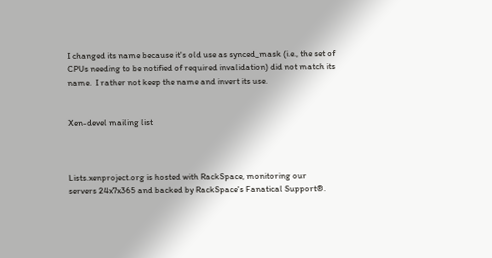I changed its name because it's old use as synced_mask (i.e., the set of
CPUs needing to be notified of required invalidation) did not match its
name.  I rather not keep the name and invert its use.


Xen-devel mailing list



Lists.xenproject.org is hosted with RackSpace, monitoring our
servers 24x7x365 and backed by RackSpace's Fanatical Support®.